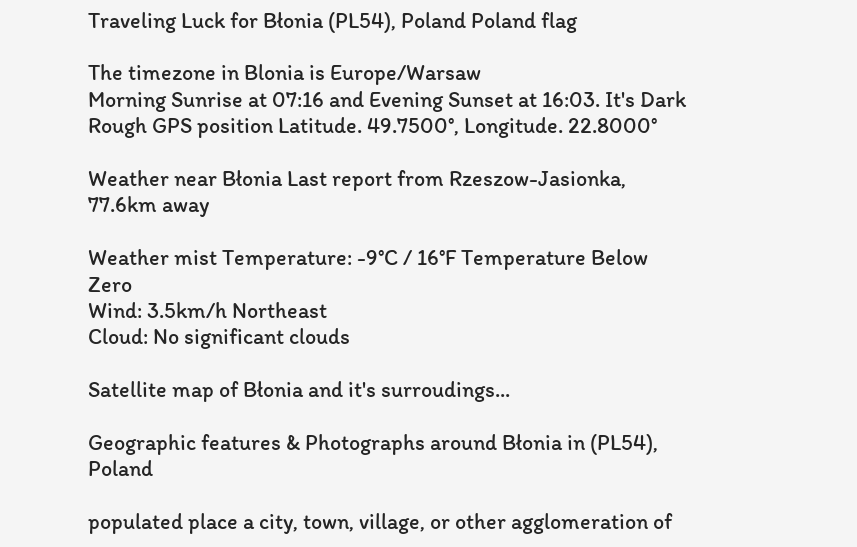Traveling Luck for Błonia (PL54), Poland Poland flag

The timezone in Blonia is Europe/Warsaw
Morning Sunrise at 07:16 and Evening Sunset at 16:03. It's Dark
Rough GPS position Latitude. 49.7500°, Longitude. 22.8000°

Weather near Błonia Last report from Rzeszow-Jasionka, 77.6km away

Weather mist Temperature: -9°C / 16°F Temperature Below Zero
Wind: 3.5km/h Northeast
Cloud: No significant clouds

Satellite map of Błonia and it's surroudings...

Geographic features & Photographs around Błonia in (PL54), Poland

populated place a city, town, village, or other agglomeration of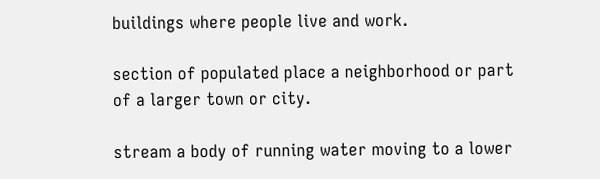buildings where people live and work.

section of populated place a neighborhood or part of a larger town or city.

stream a body of running water moving to a lower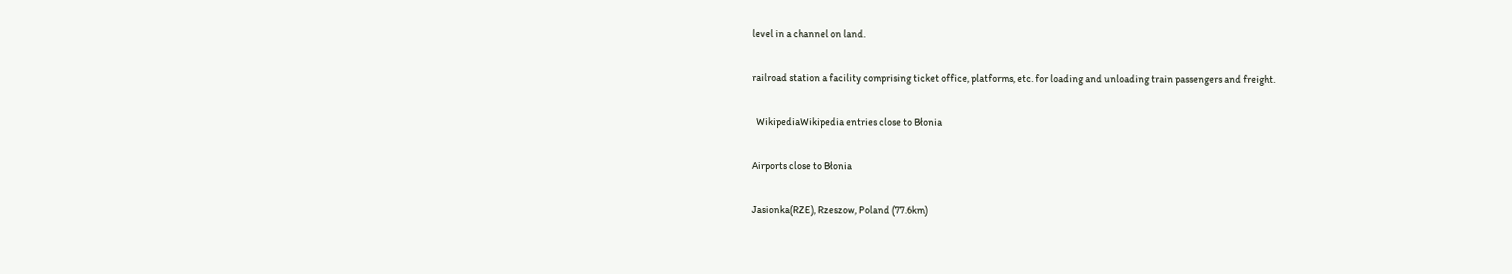level in a channel on land.

railroad station a facility comprising ticket office, platforms, etc. for loading and unloading train passengers and freight.

  WikipediaWikipedia entries close to Błonia

Airports close to Błonia

Jasionka(RZE), Rzeszow, Poland (77.6km)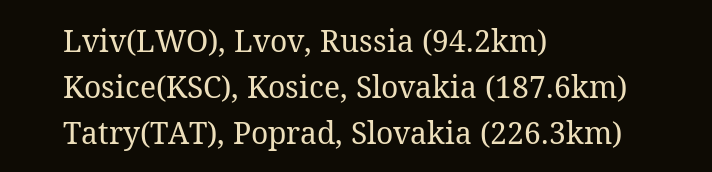Lviv(LWO), Lvov, Russia (94.2km)
Kosice(KSC), Kosice, Slovakia (187.6km)
Tatry(TAT), Poprad, Slovakia (226.3km)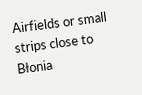Airfields or small strips close to Błonia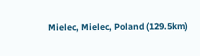Mielec, Mielec, Poland (129.5km)